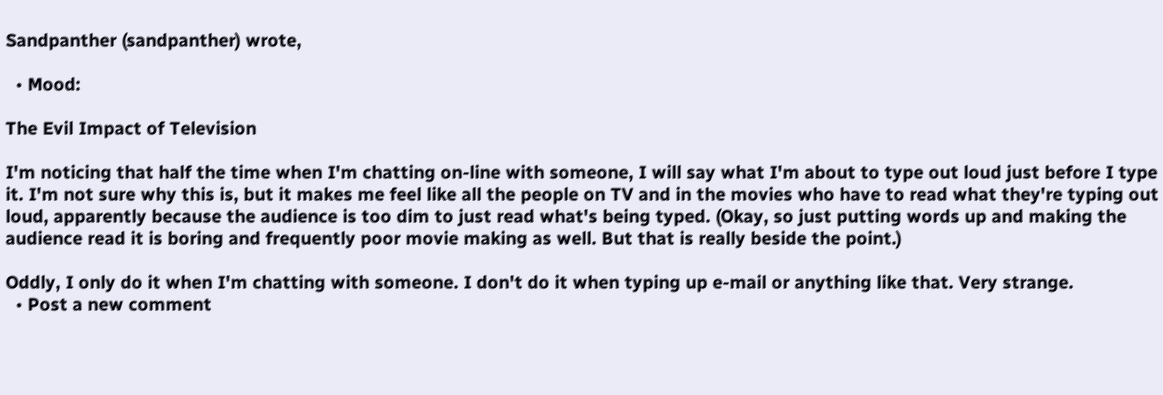Sandpanther (sandpanther) wrote,

  • Mood:

The Evil Impact of Television

I'm noticing that half the time when I'm chatting on-line with someone, I will say what I'm about to type out loud just before I type it. I'm not sure why this is, but it makes me feel like all the people on TV and in the movies who have to read what they're typing out loud, apparently because the audience is too dim to just read what's being typed. (Okay, so just putting words up and making the audience read it is boring and frequently poor movie making as well. But that is really beside the point.)

Oddly, I only do it when I'm chatting with someone. I don't do it when typing up e-mail or anything like that. Very strange.
  • Post a new comment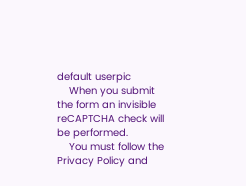default userpic
    When you submit the form an invisible reCAPTCHA check will be performed.
    You must follow the Privacy Policy and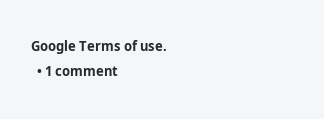Google Terms of use.
  • 1 comment